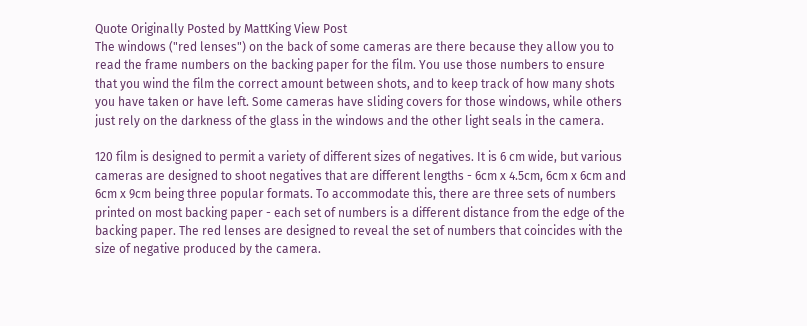Quote Originally Posted by MattKing View Post
The windows ("red lenses") on the back of some cameras are there because they allow you to read the frame numbers on the backing paper for the film. You use those numbers to ensure that you wind the film the correct amount between shots, and to keep track of how many shots you have taken or have left. Some cameras have sliding covers for those windows, while others just rely on the darkness of the glass in the windows and the other light seals in the camera.

120 film is designed to permit a variety of different sizes of negatives. It is 6 cm wide, but various cameras are designed to shoot negatives that are different lengths - 6cm x 4.5cm, 6cm x 6cm and 6cm x 9cm being three popular formats. To accommodate this, there are three sets of numbers printed on most backing paper - each set of numbers is a different distance from the edge of the backing paper. The red lenses are designed to reveal the set of numbers that coincides with the size of negative produced by the camera.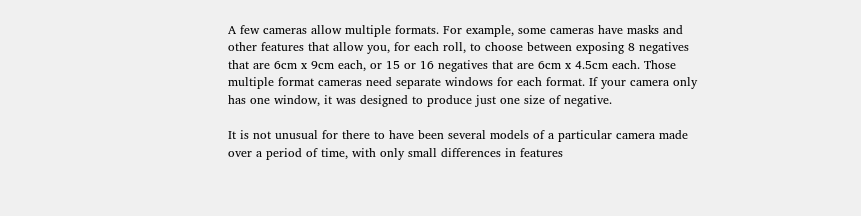A few cameras allow multiple formats. For example, some cameras have masks and other features that allow you, for each roll, to choose between exposing 8 negatives that are 6cm x 9cm each, or 15 or 16 negatives that are 6cm x 4.5cm each. Those multiple format cameras need separate windows for each format. If your camera only has one window, it was designed to produce just one size of negative.

It is not unusual for there to have been several models of a particular camera made over a period of time, with only small differences in features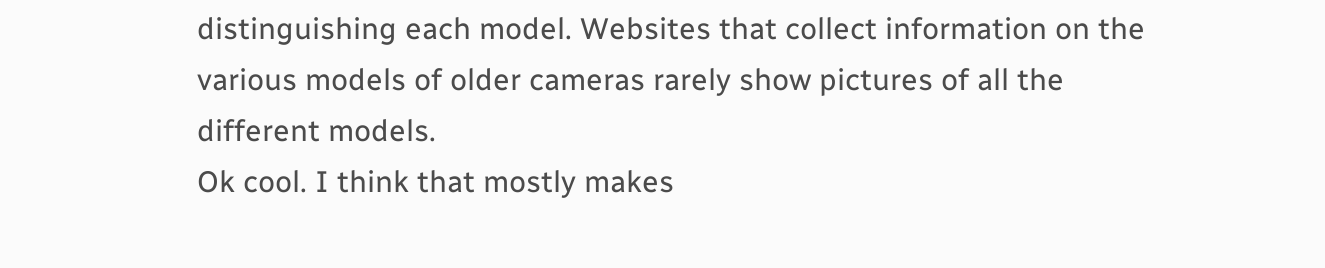distinguishing each model. Websites that collect information on the various models of older cameras rarely show pictures of all the different models.
Ok cool. I think that mostly makes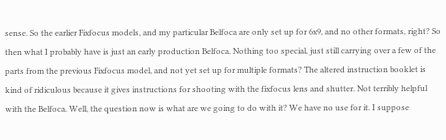sense. So the earlier Fixfocus models, and my particular Belfoca are only set up for 6x9, and no other formats, right? So then what I probably have is just an early production Belfoca. Nothing too special, just still carrying over a few of the parts from the previous Fixfocus model, and not yet set up for multiple formats? The altered instruction booklet is kind of ridiculous because it gives instructions for shooting with the fixfocus lens and shutter. Not terribly helpful with the Belfoca. Well, the question now is what are we going to do with it? We have no use for it. I suppose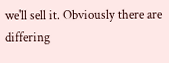we'll sell it. Obviously there are differing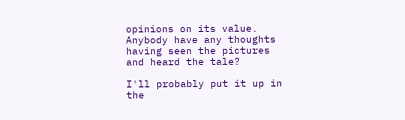opinions on its value. Anybody have any thoughts having seen the pictures and heard the tale?

I'll probably put it up in the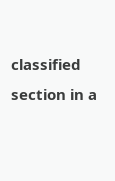classified section in a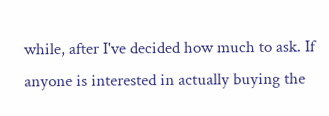while, after I've decided how much to ask. If anyone is interested in actually buying the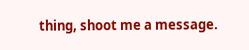thing, shoot me a message.